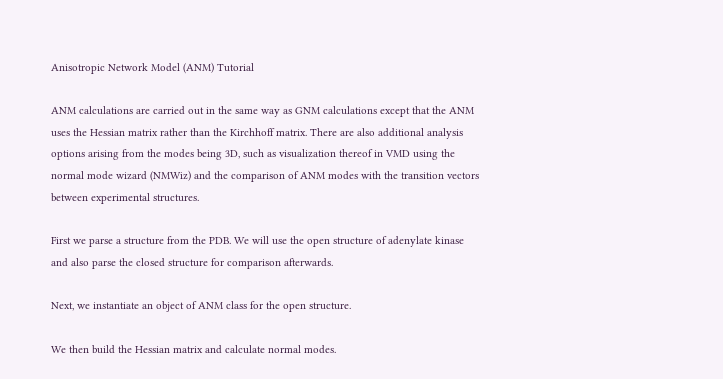Anisotropic Network Model (ANM) Tutorial

ANM calculations are carried out in the same way as GNM calculations except that the ANM uses the Hessian matrix rather than the Kirchhoff matrix. There are also additional analysis options arising from the modes being 3D, such as visualization thereof in VMD using the normal mode wizard (NMWiz) and the comparison of ANM modes with the transition vectors between experimental structures.

First we parse a structure from the PDB. We will use the open structure of adenylate kinase and also parse the closed structure for comparison afterwards.

Next, we instantiate an object of ANM class for the open structure.

We then build the Hessian matrix and calculate normal modes.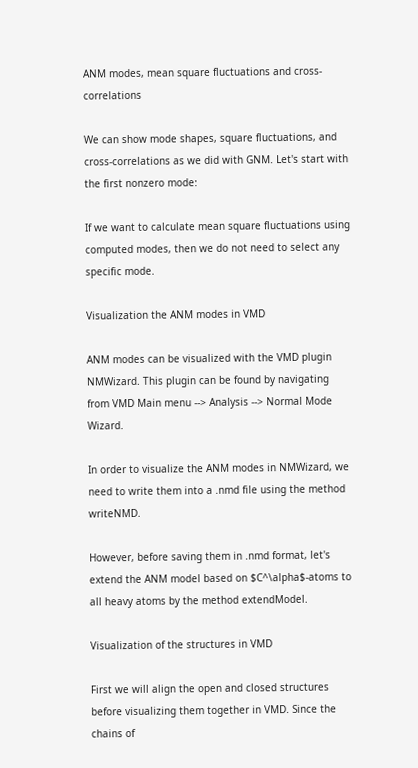ANM modes, mean square fluctuations and cross-correlations

We can show mode shapes, square fluctuations, and cross-correlations as we did with GNM. Let's start with the first nonzero mode:

If we want to calculate mean square fluctuations using computed modes, then we do not need to select any specific mode.

Visualization the ANM modes in VMD

ANM modes can be visualized with the VMD plugin NMWizard. This plugin can be found by navigating from VMD Main menu --> Analysis --> Normal Mode Wizard.

In order to visualize the ANM modes in NMWizard, we need to write them into a .nmd file using the method writeNMD.

However, before saving them in .nmd format, let's extend the ANM model based on $C^\alpha$-atoms to all heavy atoms by the method extendModel.

Visualization of the structures in VMD

First we will align the open and closed structures before visualizing them together in VMD. Since the chains of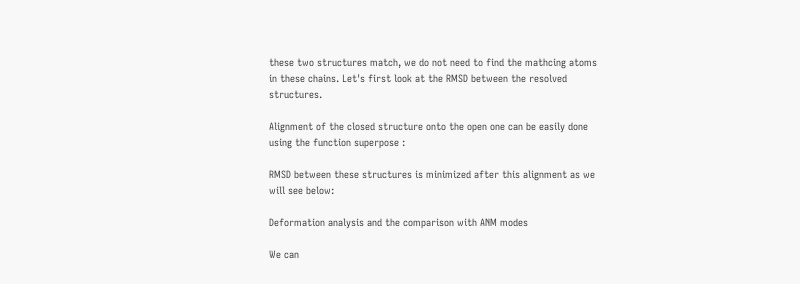these two structures match, we do not need to find the mathcing atoms in these chains. Let's first look at the RMSD between the resolved structures.

Alignment of the closed structure onto the open one can be easily done using the function superpose :

RMSD between these structures is minimized after this alignment as we will see below:

Deformation analysis and the comparison with ANM modes

We can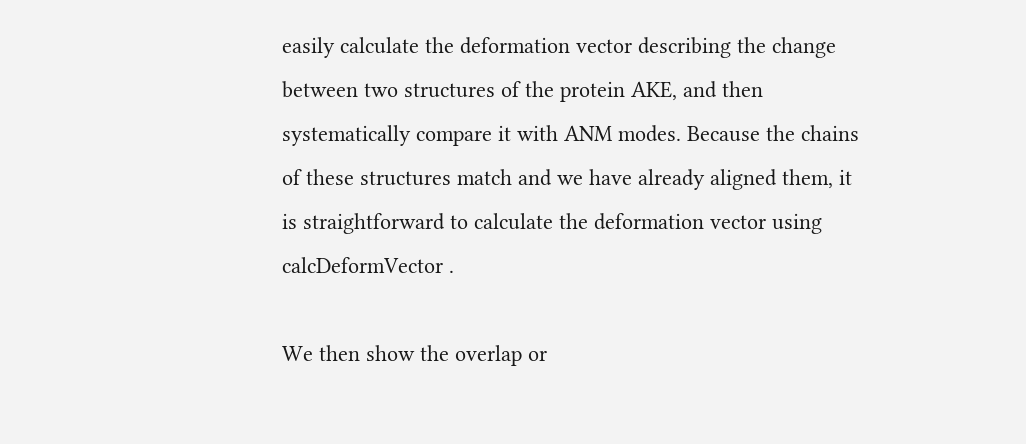easily calculate the deformation vector describing the change between two structures of the protein AKE, and then systematically compare it with ANM modes. Because the chains of these structures match and we have already aligned them, it is straightforward to calculate the deformation vector using calcDeformVector .

We then show the overlap or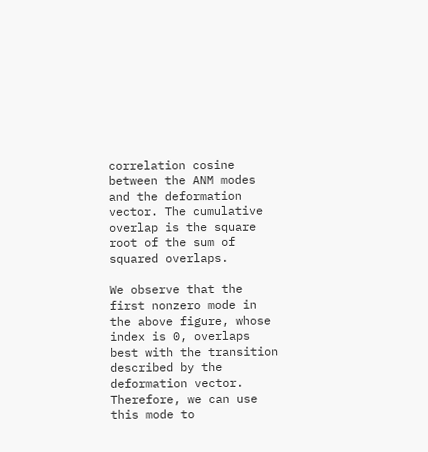correlation cosine between the ANM modes and the deformation vector. The cumulative overlap is the square root of the sum of squared overlaps.

We observe that the first nonzero mode in the above figure, whose index is 0, overlaps best with the transition described by the deformation vector. Therefore, we can use this mode to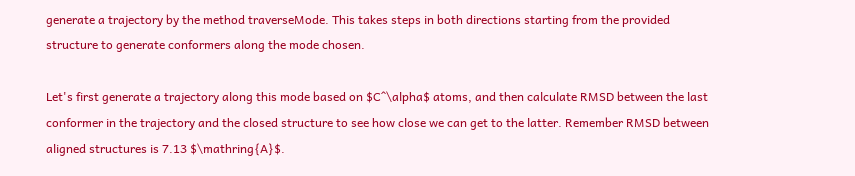generate a trajectory by the method traverseMode. This takes steps in both directions starting from the provided structure to generate conformers along the mode chosen.

Let's first generate a trajectory along this mode based on $C^\alpha$ atoms, and then calculate RMSD between the last conformer in the trajectory and the closed structure to see how close we can get to the latter. Remember RMSD between aligned structures is 7.13 $\mathring{A}$.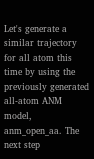Let's generate a similar trajectory for all atom this time by using the previously generated all-atom ANM model, anm_open_aa. The next step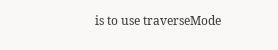is to use traverseMode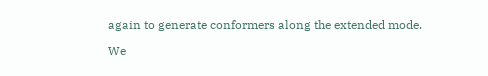again to generate conformers along the extended mode.

We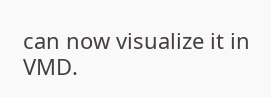can now visualize it in VMD.